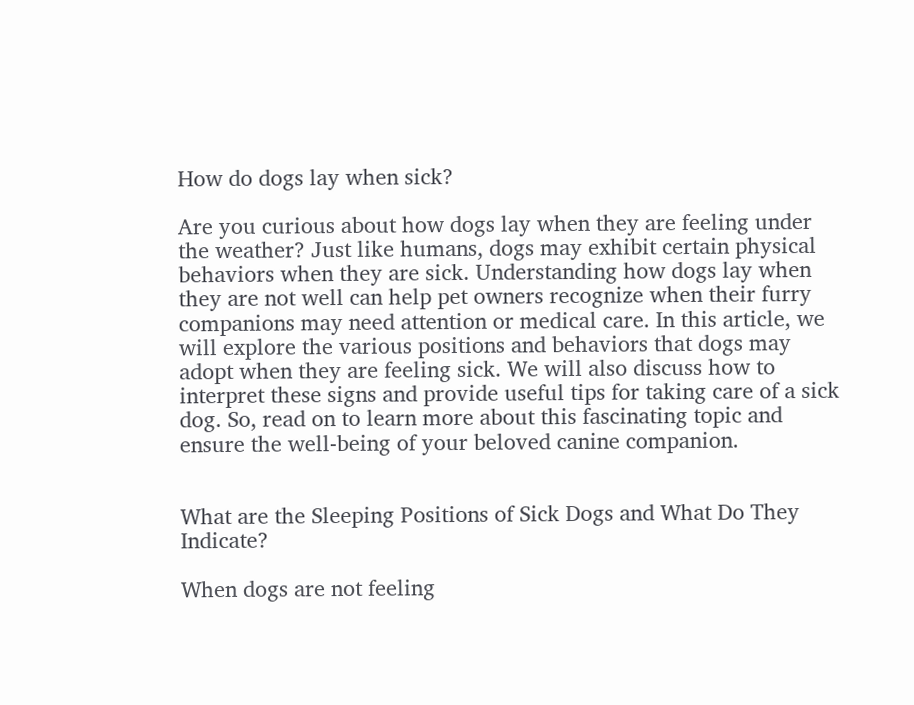How do dogs lay when sick?

Are you curious about how dogs lay when they are feeling under the weather? Just like humans, dogs may exhibit certain physical behaviors when they are sick. Understanding how dogs lay when they are not well can help pet owners recognize when their furry companions may need attention or medical care. In this article, we will explore the various positions and behaviors that dogs may adopt when they are feeling sick. We will also discuss how to interpret these signs and provide useful tips for taking care of a sick dog. So, read on to learn more about this fascinating topic and ensure the well-being of your beloved canine companion.


What are the Sleeping Positions of Sick Dogs and What Do They Indicate?

When dogs are not feeling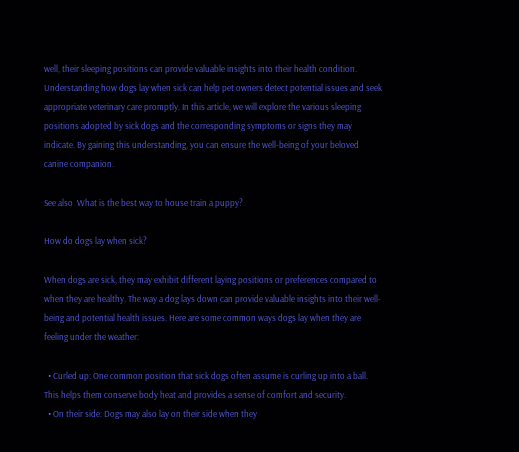well, their sleeping positions can provide valuable insights into their health condition. Understanding how dogs lay when sick can help pet owners detect potential issues and seek appropriate veterinary care promptly. In this article, we will explore the various sleeping positions adopted by sick dogs and the corresponding symptoms or signs they may indicate. By gaining this understanding, you can ensure the well-being of your beloved canine companion.

See also  What is the best way to house train a puppy?

How do dogs lay when sick?

When dogs are sick, they may exhibit different laying positions or preferences compared to when they are healthy. The way a dog lays down can provide valuable insights into their well-being and potential health issues. Here are some common ways dogs lay when they are feeling under the weather:

  • Curled up: One common position that sick dogs often assume is curling up into a ball. This helps them conserve body heat and provides a sense of comfort and security.
  • On their side: Dogs may also lay on their side when they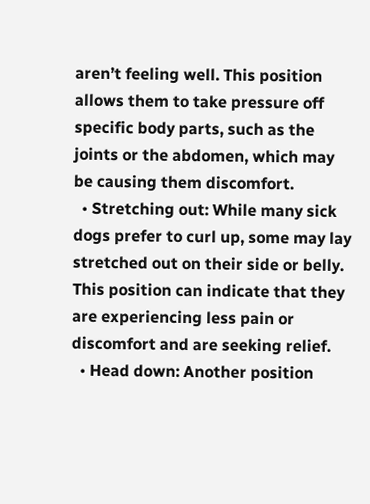aren’t feeling well. This position allows them to take pressure off specific body parts, such as the joints or the abdomen, which may be causing them discomfort.
  • Stretching out: While many sick dogs prefer to curl up, some may lay stretched out on their side or belly. This position can indicate that they are experiencing less pain or discomfort and are seeking relief.
  • Head down: Another position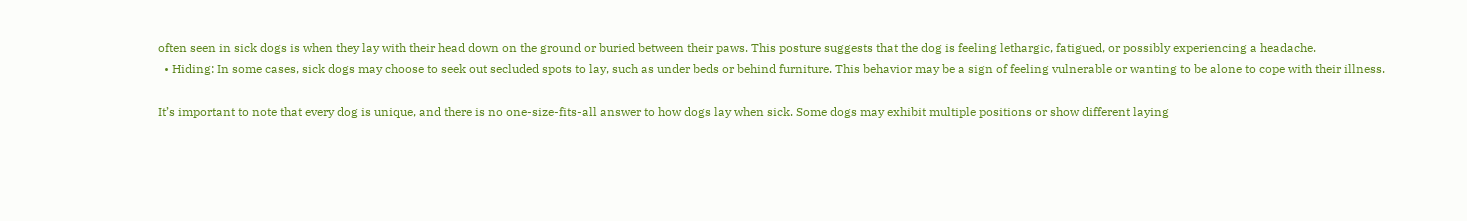often seen in sick dogs is when they lay with their head down on the ground or buried between their paws. This posture suggests that the dog is feeling lethargic, fatigued, or possibly experiencing a headache.
  • Hiding: In some cases, sick dogs may choose to seek out secluded spots to lay, such as under beds or behind furniture. This behavior may be a sign of feeling vulnerable or wanting to be alone to cope with their illness.

It’s important to note that every dog is unique, and there is no one-size-fits-all answer to how dogs lay when sick. Some dogs may exhibit multiple positions or show different laying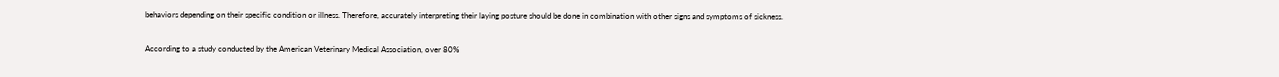behaviors depending on their specific condition or illness. Therefore, accurately interpreting their laying posture should be done in combination with other signs and symptoms of sickness.

According to a study conducted by the American Veterinary Medical Association, over 80%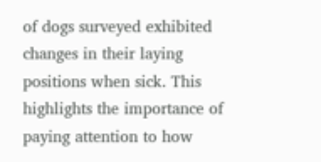of dogs surveyed exhibited changes in their laying positions when sick. This highlights the importance of paying attention to how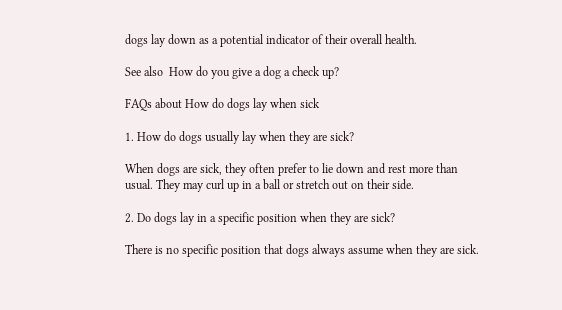dogs lay down as a potential indicator of their overall health.

See also  How do you give a dog a check up?

FAQs about How do dogs lay when sick

1. How do dogs usually lay when they are sick?

When dogs are sick, they often prefer to lie down and rest more than usual. They may curl up in a ball or stretch out on their side.

2. Do dogs lay in a specific position when they are sick?

There is no specific position that dogs always assume when they are sick.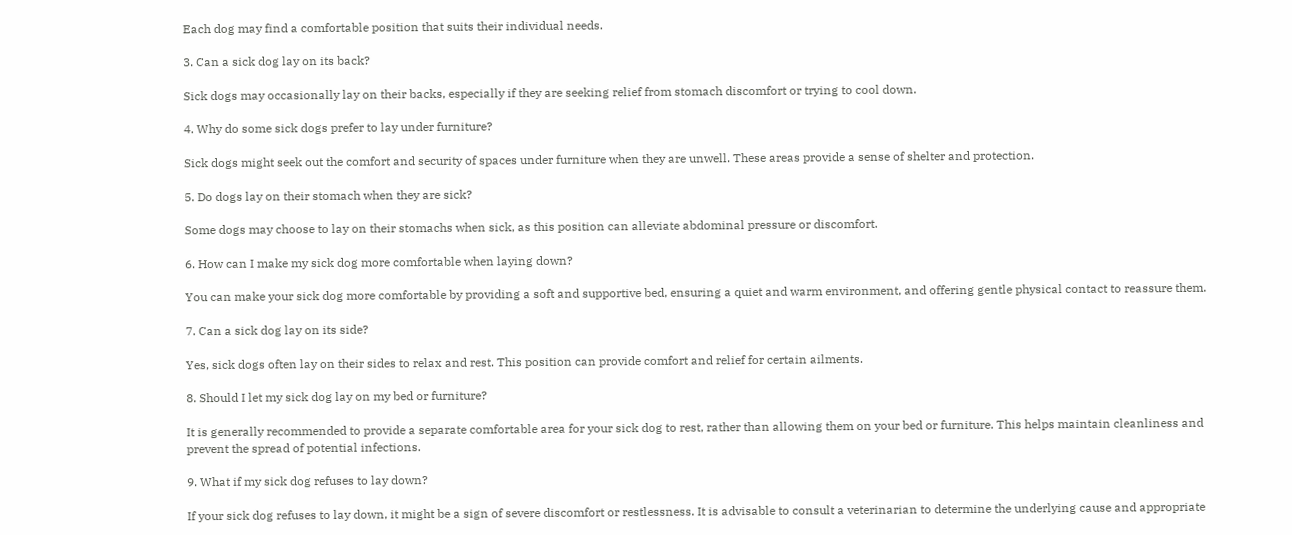Each dog may find a comfortable position that suits their individual needs.

3. Can a sick dog lay on its back?

Sick dogs may occasionally lay on their backs, especially if they are seeking relief from stomach discomfort or trying to cool down.

4. Why do some sick dogs prefer to lay under furniture?

Sick dogs might seek out the comfort and security of spaces under furniture when they are unwell. These areas provide a sense of shelter and protection.

5. Do dogs lay on their stomach when they are sick?

Some dogs may choose to lay on their stomachs when sick, as this position can alleviate abdominal pressure or discomfort.

6. How can I make my sick dog more comfortable when laying down?

You can make your sick dog more comfortable by providing a soft and supportive bed, ensuring a quiet and warm environment, and offering gentle physical contact to reassure them.

7. Can a sick dog lay on its side?

Yes, sick dogs often lay on their sides to relax and rest. This position can provide comfort and relief for certain ailments.

8. Should I let my sick dog lay on my bed or furniture?

It is generally recommended to provide a separate comfortable area for your sick dog to rest, rather than allowing them on your bed or furniture. This helps maintain cleanliness and prevent the spread of potential infections.

9. What if my sick dog refuses to lay down?

If your sick dog refuses to lay down, it might be a sign of severe discomfort or restlessness. It is advisable to consult a veterinarian to determine the underlying cause and appropriate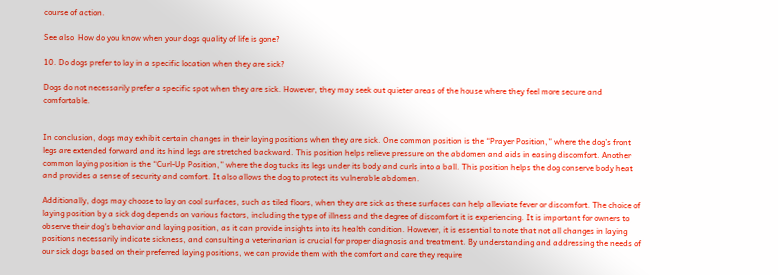course of action.

See also  How do you know when your dogs quality of life is gone?

10. Do dogs prefer to lay in a specific location when they are sick?

Dogs do not necessarily prefer a specific spot when they are sick. However, they may seek out quieter areas of the house where they feel more secure and comfortable.


In conclusion, dogs may exhibit certain changes in their laying positions when they are sick. One common position is the “Prayer Position,” where the dog’s front legs are extended forward and its hind legs are stretched backward. This position helps relieve pressure on the abdomen and aids in easing discomfort. Another common laying position is the “Curl-Up Position,” where the dog tucks its legs under its body and curls into a ball. This position helps the dog conserve body heat and provides a sense of security and comfort. It also allows the dog to protect its vulnerable abdomen.

Additionally, dogs may choose to lay on cool surfaces, such as tiled floors, when they are sick as these surfaces can help alleviate fever or discomfort. The choice of laying position by a sick dog depends on various factors, including the type of illness and the degree of discomfort it is experiencing. It is important for owners to observe their dog’s behavior and laying position, as it can provide insights into its health condition. However, it is essential to note that not all changes in laying positions necessarily indicate sickness, and consulting a veterinarian is crucial for proper diagnosis and treatment. By understanding and addressing the needs of our sick dogs based on their preferred laying positions, we can provide them with the comfort and care they require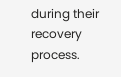during their recovery process.